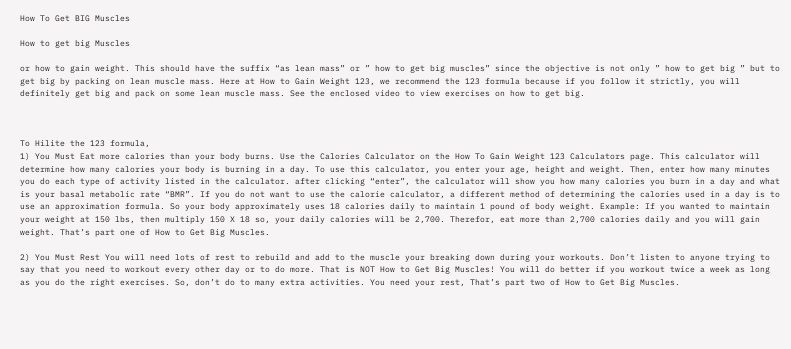How To Get BIG Muscles

How to get big Muscles

or how to gain weight. This should have the suffix “as lean mass” or ” how to get big muscles” since the objective is not only ” how to get big ” but to get big by packing on lean muscle mass. Here at How to Gain Weight 123, we recommend the 123 formula because if you follow it strictly, you will definitely get big and pack on some lean muscle mass. See the enclosed video to view exercises on how to get big.



To Hilite the 123 formula,
1) You Must Eat more calories than your body burns. Use the Calories Calculator on the How To Gain Weight 123 Calculators page. This calculator will determine how many calories your body is burning in a day. To use this calculator, you enter your age, height and weight. Then, enter how many minutes you do each type of activity listed in the calculator. after clicking “enter”, the calculator will show you how many calories you burn in a day and what is your basal metabolic rate “BMR”. If you do not want to use the calorie calculator, a different method of determining the calories used in a day is to use an approximation formula. So your body approximately uses 18 calories daily to maintain 1 pound of body weight. Example: If you wanted to maintain your weight at 150 lbs, then multiply 150 X 18 so, your daily calories will be 2,700. Therefor, eat more than 2,700 calories daily and you will gain weight. That’s part one of How to Get Big Muscles.

2) You Must Rest You will need lots of rest to rebuild and add to the muscle your breaking down during your workouts. Don’t listen to anyone trying to say that you need to workout every other day or to do more. That is NOT How to Get Big Muscles! You will do better if you workout twice a week as long as you do the right exercises. So, don’t do to many extra activities. You need your rest, That’s part two of How to Get Big Muscles.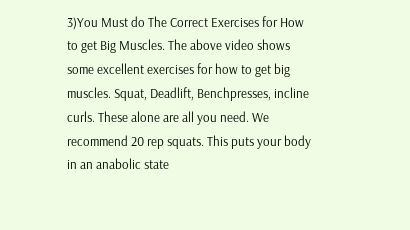3)You Must do The Correct Exercises for How to get Big Muscles. The above video shows some excellent exercises for how to get big muscles. Squat, Deadlift, Benchpresses, incline curls. These alone are all you need. We recommend 20 rep squats. This puts your body in an anabolic state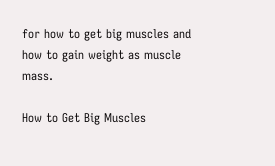for how to get big muscles and how to gain weight as muscle mass.

How to Get Big Muscles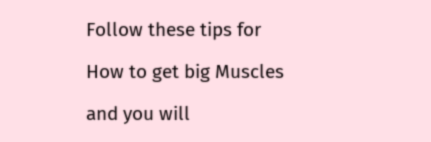Follow these tips for

How to get big Muscles

and you will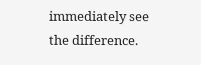immediately see the difference.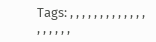Tags: , , , , , , , , , , , , , , , , , , ,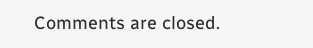Comments are closed.